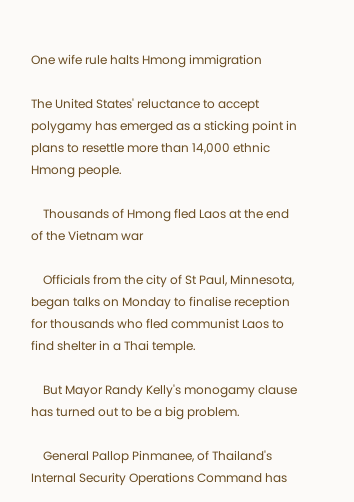One wife rule halts Hmong immigration

The United States' reluctance to accept polygamy has emerged as a sticking point in plans to resettle more than 14,000 ethnic Hmong people.

    Thousands of Hmong fled Laos at the end of the Vietnam war

    Officials from the city of St Paul, Minnesota, began talks on Monday to finalise reception for thousands who fled communist Laos to find shelter in a Thai temple.

    But Mayor Randy Kelly's monogamy clause has turned out to be a big problem.

    General Pallop Pinmanee, of Thailand's Internal Security Operations Command has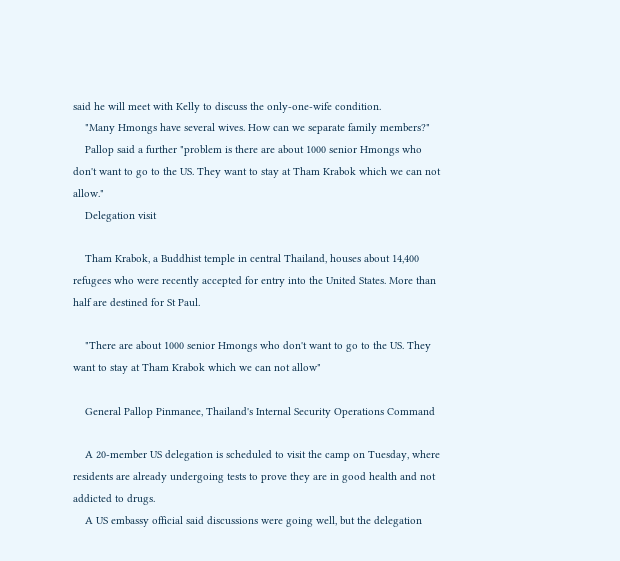said he will meet with Kelly to discuss the only-one-wife condition.
    "Many Hmongs have several wives. How can we separate family members?"
    Pallop said a further "problem is there are about 1000 senior Hmongs who don't want to go to the US. They want to stay at Tham Krabok which we can not allow."
    Delegation visit

    Tham Krabok, a Buddhist temple in central Thailand, houses about 14,400 refugees who were recently accepted for entry into the United States. More than half are destined for St Paul.

    "There are about 1000 senior Hmongs who don't want to go to the US. They want to stay at Tham Krabok which we can not allow"

    General Pallop Pinmanee, Thailand's Internal Security Operations Command

    A 20-member US delegation is scheduled to visit the camp on Tuesday, where residents are already undergoing tests to prove they are in good health and not addicted to drugs.
    A US embassy official said discussions were going well, but the delegation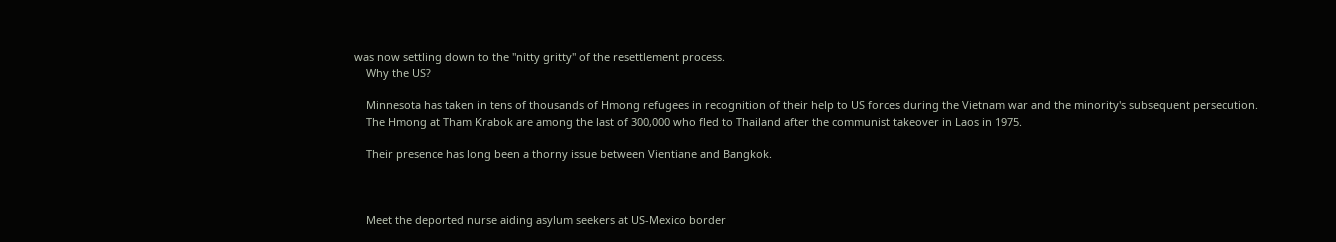was now settling down to the "nitty gritty" of the resettlement process.
    Why the US?

    Minnesota has taken in tens of thousands of Hmong refugees in recognition of their help to US forces during the Vietnam war and the minority's subsequent persecution.
    The Hmong at Tham Krabok are among the last of 300,000 who fled to Thailand after the communist takeover in Laos in 1975.

    Their presence has long been a thorny issue between Vientiane and Bangkok.



    Meet the deported nurse aiding asylum seekers at US-Mexico border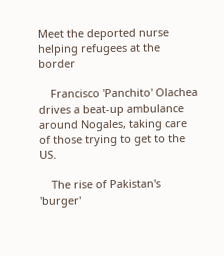Meet the deported nurse helping refugees at the border

    Francisco 'Panchito' Olachea drives a beat-up ambulance around Nogales, taking care of those trying to get to the US.

    The rise of Pakistan's 'burger'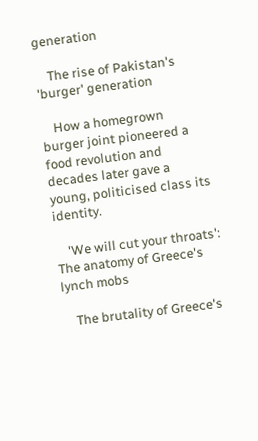generation

    The rise of Pakistan's 'burger' generation

    How a homegrown burger joint pioneered a food revolution and decades later gave a young, politicised class its identity.

    'We will cut your throats': The anatomy of Greece's lynch mobs

    The brutality of Greece's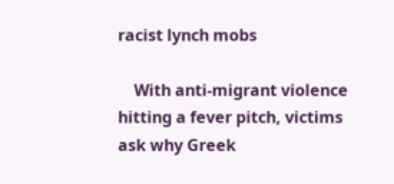racist lynch mobs

    With anti-migrant violence hitting a fever pitch, victims ask why Greek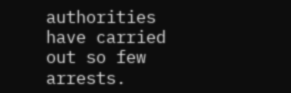authorities have carried out so few arrests.